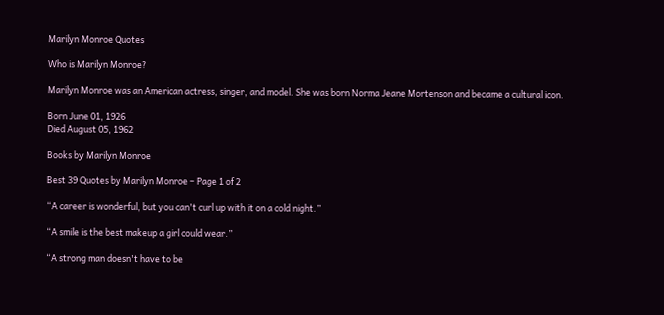Marilyn Monroe Quotes

Who is Marilyn Monroe?

Marilyn Monroe was an American actress, singer, and model. She was born Norma Jeane Mortenson and became a cultural icon.

Born June 01, 1926
Died August 05, 1962

Books by Marilyn Monroe

Best 39 Quotes by Marilyn Monroe – Page 1 of 2

“A career is wonderful, but you can't curl up with it on a cold night.”

“A smile is the best makeup a girl could wear.”

“A strong man doesn't have to be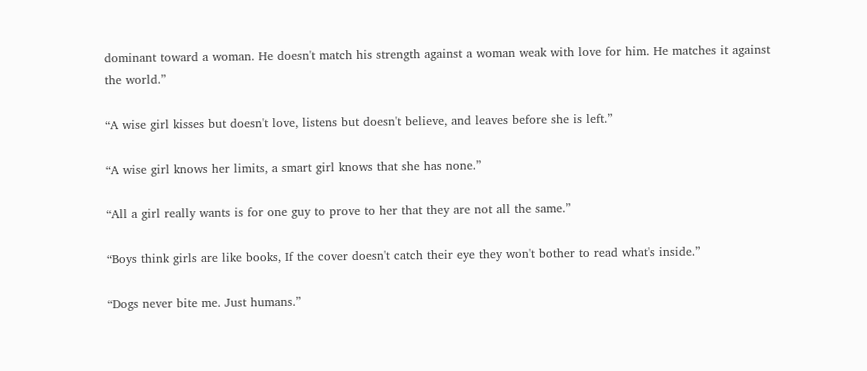dominant toward a woman. He doesn't match his strength against a woman weak with love for him. He matches it against the world.”

“A wise girl kisses but doesn't love, listens but doesn't believe, and leaves before she is left.”

“A wise girl knows her limits, a smart girl knows that she has none.”

“All a girl really wants is for one guy to prove to her that they are not all the same.”

“Boys think girls are like books, If the cover doesn't catch their eye they won't bother to read what's inside.”

“Dogs never bite me. Just humans.”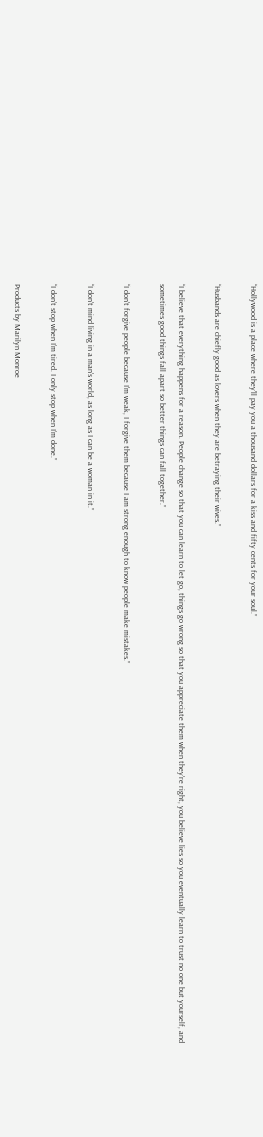“Hollywood is a place where they'll pay you a thousand dollars for a kiss and fifty cents for your soul.”

“Husbands are chiefly good as lovers when they are betraying their wives.”

“I believe that everything happens for a reason. People change so that you can learn to let go, things go wrong so that you appreciate them when they're right, you believe lies so you eventually learn to trust no one but yourself, and sometimes good things fall apart so better things can fall together.”

“I don't forgive people because I'm weak, I forgive them because I am strong enough to know people make mistakes.”

“I don't mind living in a man's world, as long as I can be a woman in it.”

“I don’t stop when I’m tired. I only stop when I’m done.”

Products by Marilyn Monroe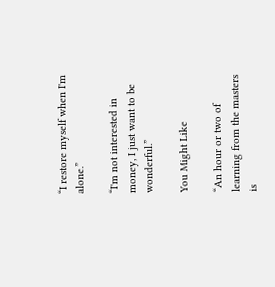“I restore myself when I'm alone.”

“I'm not interested in money, I just want to be wonderful.”

You Might Like

“An hour or two of learning from the masters is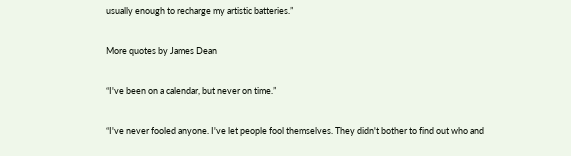usually enough to recharge my artistic batteries.”

More quotes by James Dean

“I've been on a calendar, but never on time.”

“I've never fooled anyone. I've let people fool themselves. They didn't bother to find out who and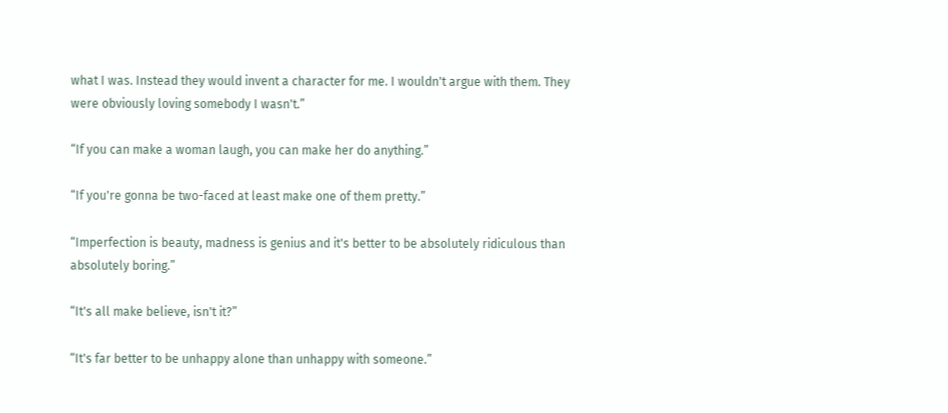what I was. Instead they would invent a character for me. I wouldn't argue with them. They were obviously loving somebody I wasn't.”

“If you can make a woman laugh, you can make her do anything.”

“If you're gonna be two-faced at least make one of them pretty.”

“Imperfection is beauty, madness is genius and it's better to be absolutely ridiculous than absolutely boring.”

“It's all make believe, isn't it?”

“It's far better to be unhappy alone than unhappy with someone.”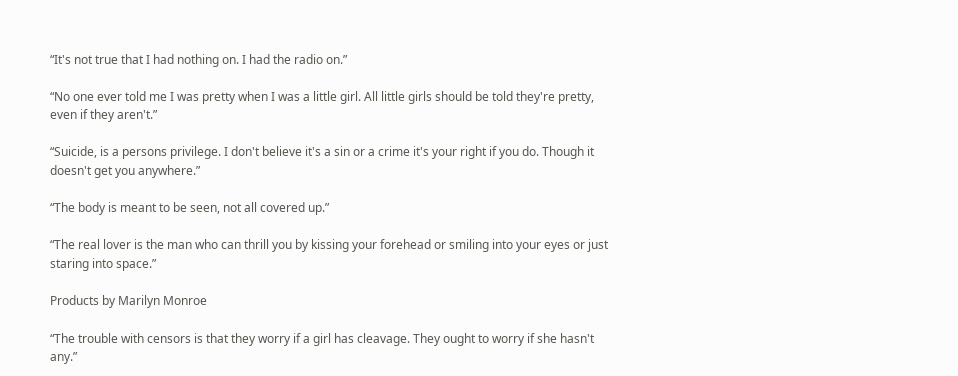“It's not true that I had nothing on. I had the radio on.”

“No one ever told me I was pretty when I was a little girl. All little girls should be told they're pretty, even if they aren't.”

“Suicide, is a persons privilege. I don't believe it's a sin or a crime it's your right if you do. Though it doesn't get you anywhere.”

“The body is meant to be seen, not all covered up.”

“The real lover is the man who can thrill you by kissing your forehead or smiling into your eyes or just staring into space.”

Products by Marilyn Monroe

“The trouble with censors is that they worry if a girl has cleavage. They ought to worry if she hasn't any.”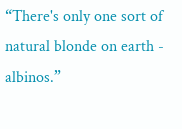“There's only one sort of natural blonde on earth - albinos.”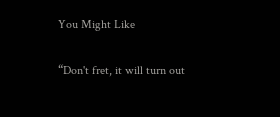You Might Like

“Don't fret, it will turn out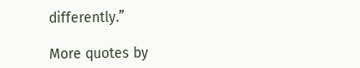differently.”

More quotes by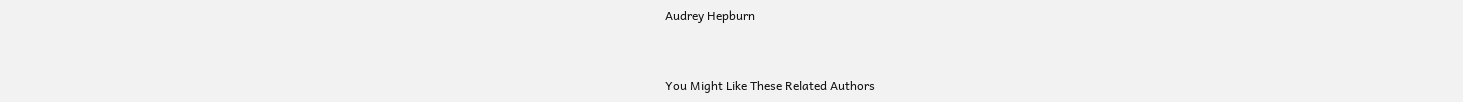Audrey Hepburn


You Might Like These Related Authors